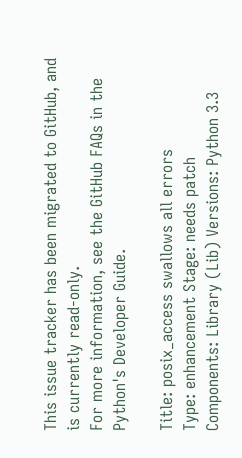This issue tracker has been migrated to GitHub, and is currently read-only.
For more information, see the GitHub FAQs in the Python's Developer Guide.

Title: posix_access swallows all errors
Type: enhancement Stage: needs patch
Components: Library (Lib) Versions: Python 3.3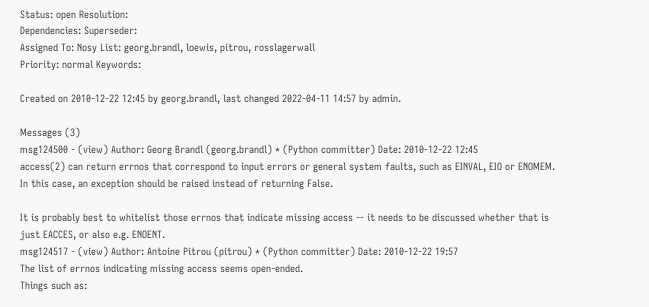Status: open Resolution:
Dependencies: Superseder:
Assigned To: Nosy List: georg.brandl, loewis, pitrou, rosslagerwall
Priority: normal Keywords:

Created on 2010-12-22 12:45 by georg.brandl, last changed 2022-04-11 14:57 by admin.

Messages (3)
msg124500 - (view) Author: Georg Brandl (georg.brandl) * (Python committer) Date: 2010-12-22 12:45
access(2) can return errnos that correspond to input errors or general system faults, such as EINVAL, EIO or ENOMEM.  In this case, an exception should be raised instead of returning False.

It is probably best to whitelist those errnos that indicate missing access -- it needs to be discussed whether that is just EACCES, or also e.g. ENOENT.
msg124517 - (view) Author: Antoine Pitrou (pitrou) * (Python committer) Date: 2010-12-22 19:57
The list of errnos indicating missing access seems open-ended.
Things such as: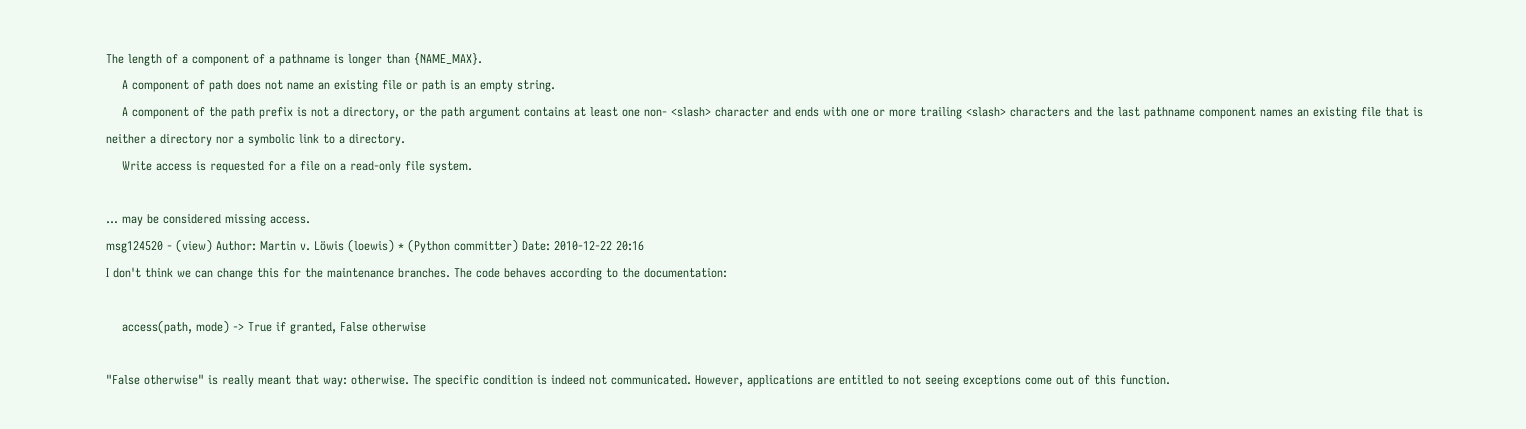The length of a component of a pathname is longer than {NAME_MAX}.
    A component of path does not name an existing file or path is an empty string.
    A component of the path prefix is not a directory, or the path argument contains at least one non- <slash> character and ends with one or more trailing <slash> characters and the last pathname component names an existing file that is neither a directory nor a symbolic link to a directory.
    Write access is requested for a file on a read-only file system.

... may be considered missing access.
msg124520 - (view) Author: Martin v. Löwis (loewis) * (Python committer) Date: 2010-12-22 20:16
I don't think we can change this for the maintenance branches. The code behaves according to the documentation:

    access(path, mode) -> True if granted, False otherwise

"False otherwise" is really meant that way: otherwise. The specific condition is indeed not communicated. However, applications are entitled to not seeing exceptions come out of this function.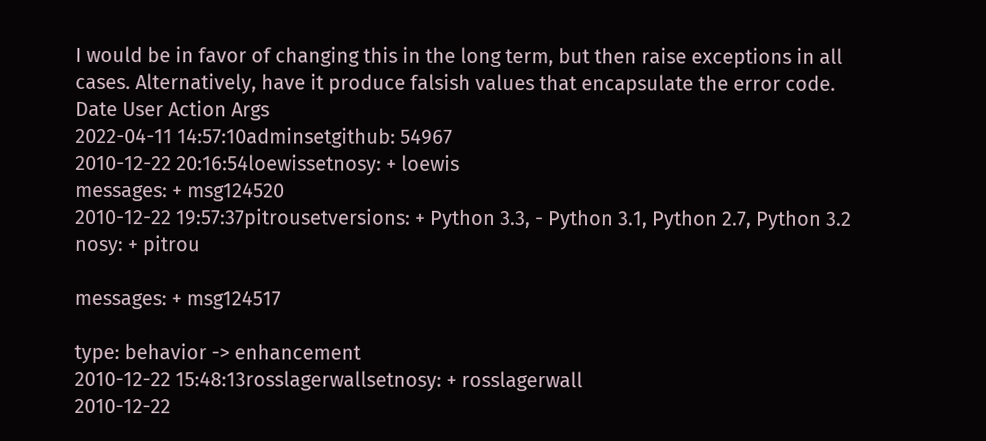I would be in favor of changing this in the long term, but then raise exceptions in all cases. Alternatively, have it produce falsish values that encapsulate the error code.
Date User Action Args
2022-04-11 14:57:10adminsetgithub: 54967
2010-12-22 20:16:54loewissetnosy: + loewis
messages: + msg124520
2010-12-22 19:57:37pitrousetversions: + Python 3.3, - Python 3.1, Python 2.7, Python 3.2
nosy: + pitrou

messages: + msg124517

type: behavior -> enhancement
2010-12-22 15:48:13rosslagerwallsetnosy: + rosslagerwall
2010-12-22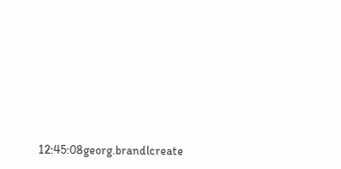12:45:08georg.brandlcreate